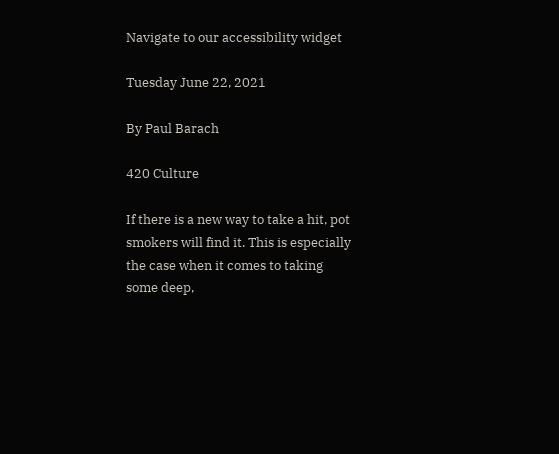Navigate to our accessibility widget

Tuesday June 22, 2021

By Paul Barach

420 Culture

If there is a new way to take a hit, pot smokers will find it. This is especially the case when it comes to taking some deep,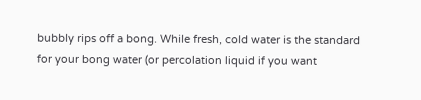bubbly rips off a bong. While fresh, cold water is the standard for your bong water (or percolation liquid if you want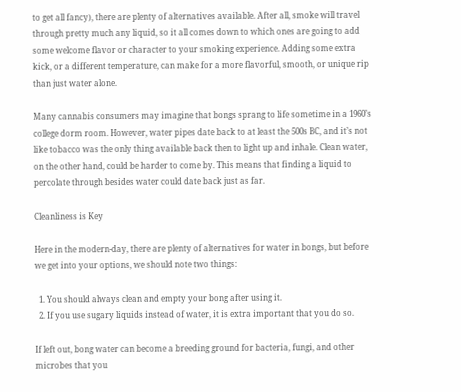to get all fancy), there are plenty of alternatives available. After all, smoke will travel through pretty much any liquid, so it all comes down to which ones are going to add some welcome flavor or character to your smoking experience. Adding some extra kick, or a different temperature, can make for a more flavorful, smooth, or unique rip than just water alone.

Many cannabis consumers may imagine that bongs sprang to life sometime in a 1960’s college dorm room. However, water pipes date back to at least the 500s BC, and it’s not like tobacco was the only thing available back then to light up and inhale. Clean water, on the other hand, could be harder to come by. This means that finding a liquid to percolate through besides water could date back just as far.

Cleanliness is Key

Here in the modern-day, there are plenty of alternatives for water in bongs, but before we get into your options, we should note two things:

  1. You should always clean and empty your bong after using it.
  2. If you use sugary liquids instead of water, it is extra important that you do so.

If left out, bong water can become a breeding ground for bacteria, fungi, and other microbes that you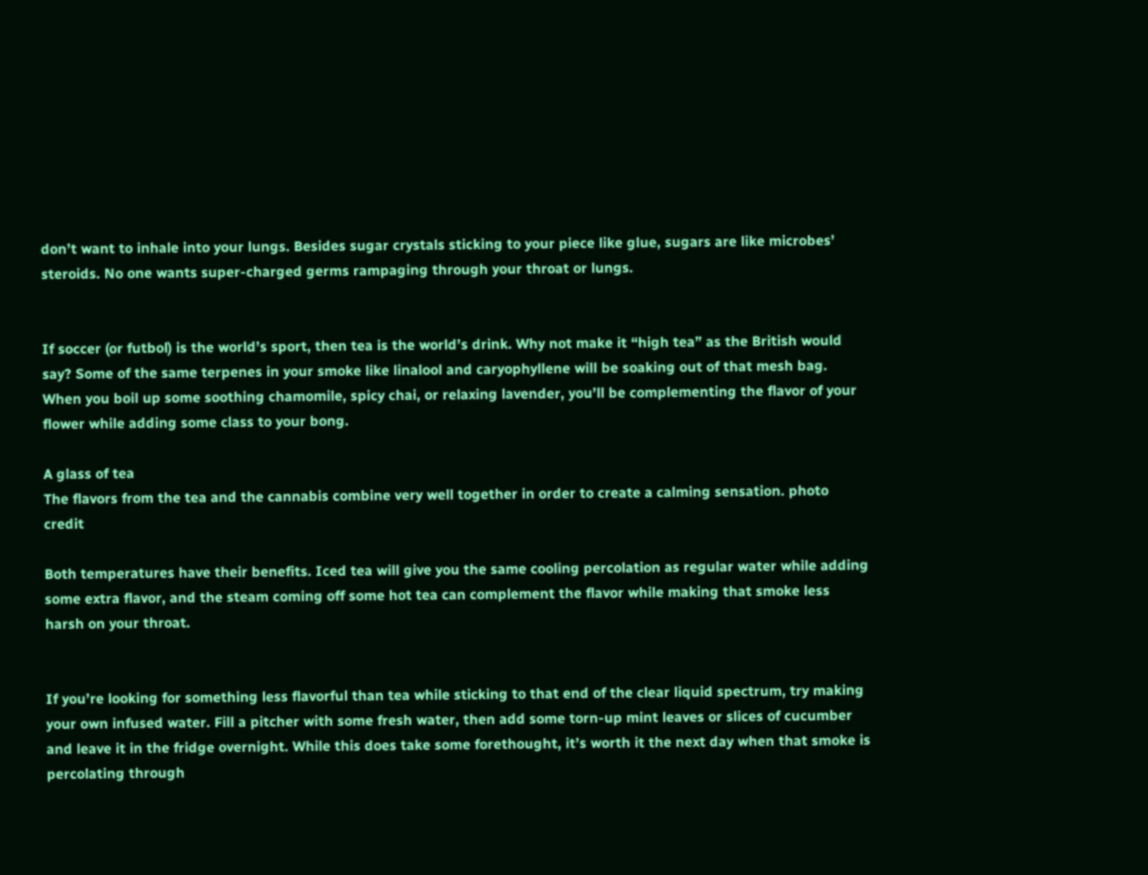don’t want to inhale into your lungs. Besides sugar crystals sticking to your piece like glue, sugars are like microbes’ steroids. No one wants super-charged germs rampaging through your throat or lungs.


If soccer (or futbol) is the world’s sport, then tea is the world’s drink. Why not make it “high tea” as the British would say? Some of the same terpenes in your smoke like linalool and caryophyllene will be soaking out of that mesh bag. When you boil up some soothing chamomile, spicy chai, or relaxing lavender, you’ll be complementing the flavor of your flower while adding some class to your bong.

A glass of tea
The flavors from the tea and the cannabis combine very well together in order to create a calming sensation. photo credit

Both temperatures have their benefits. Iced tea will give you the same cooling percolation as regular water while adding some extra flavor, and the steam coming off some hot tea can complement the flavor while making that smoke less harsh on your throat.


If you’re looking for something less flavorful than tea while sticking to that end of the clear liquid spectrum, try making your own infused water. Fill a pitcher with some fresh water, then add some torn-up mint leaves or slices of cucumber and leave it in the fridge overnight. While this does take some forethought, it’s worth it the next day when that smoke is percolating through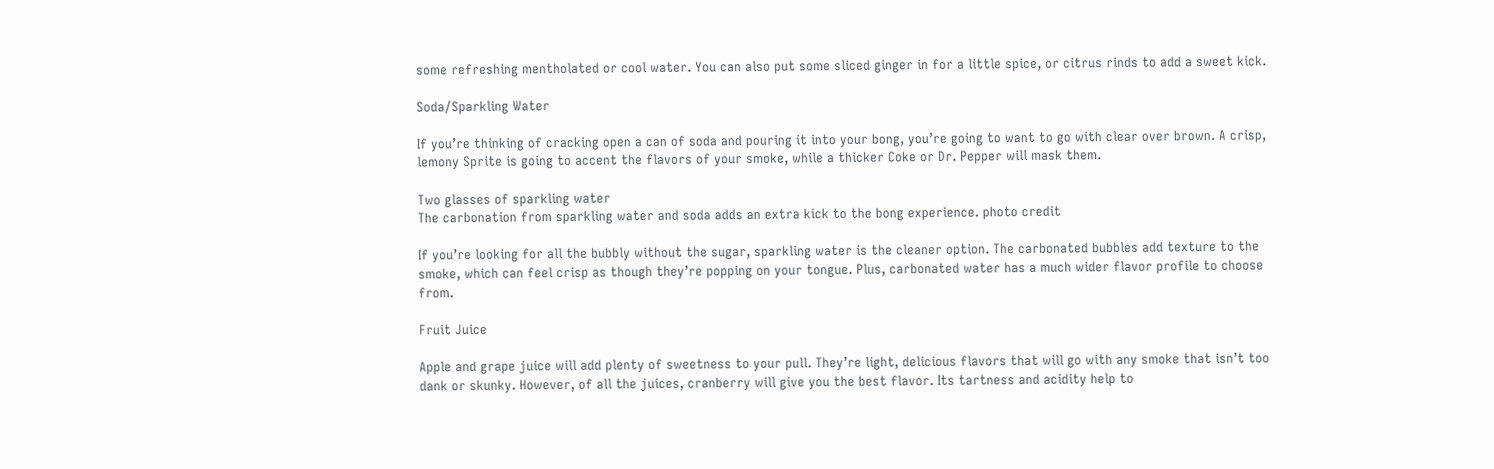some refreshing mentholated or cool water. You can also put some sliced ginger in for a little spice, or citrus rinds to add a sweet kick.

Soda/Sparkling Water

If you’re thinking of cracking open a can of soda and pouring it into your bong, you’re going to want to go with clear over brown. A crisp, lemony Sprite is going to accent the flavors of your smoke, while a thicker Coke or Dr. Pepper will mask them.

Two glasses of sparkling water
The carbonation from sparkling water and soda adds an extra kick to the bong experience. photo credit

If you’re looking for all the bubbly without the sugar, sparkling water is the cleaner option. The carbonated bubbles add texture to the smoke, which can feel crisp as though they’re popping on your tongue. Plus, carbonated water has a much wider flavor profile to choose from.

Fruit Juice

Apple and grape juice will add plenty of sweetness to your pull. They’re light, delicious flavors that will go with any smoke that isn’t too dank or skunky. However, of all the juices, cranberry will give you the best flavor. Its tartness and acidity help to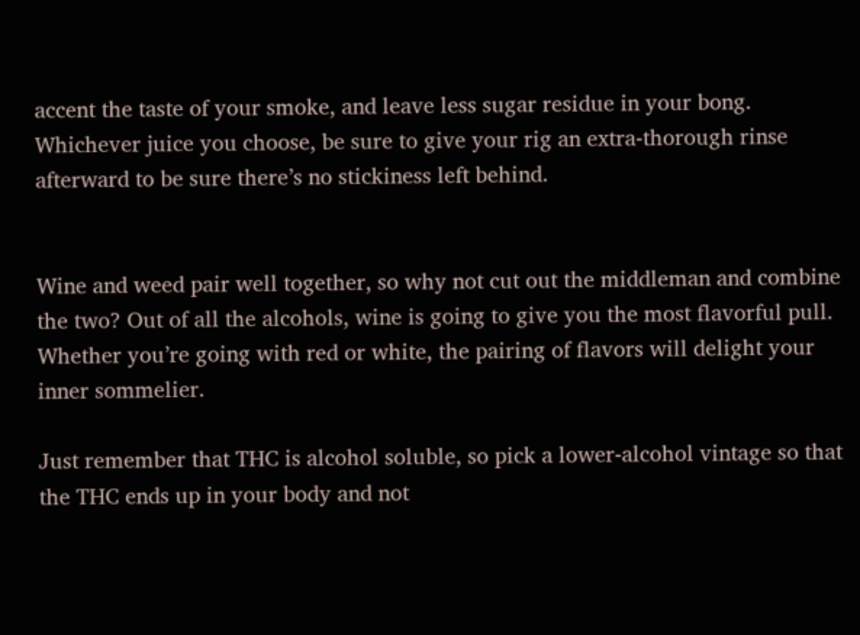accent the taste of your smoke, and leave less sugar residue in your bong. Whichever juice you choose, be sure to give your rig an extra-thorough rinse afterward to be sure there’s no stickiness left behind.


Wine and weed pair well together, so why not cut out the middleman and combine the two? Out of all the alcohols, wine is going to give you the most flavorful pull. Whether you’re going with red or white, the pairing of flavors will delight your inner sommelier.

Just remember that THC is alcohol soluble, so pick a lower-alcohol vintage so that the THC ends up in your body and not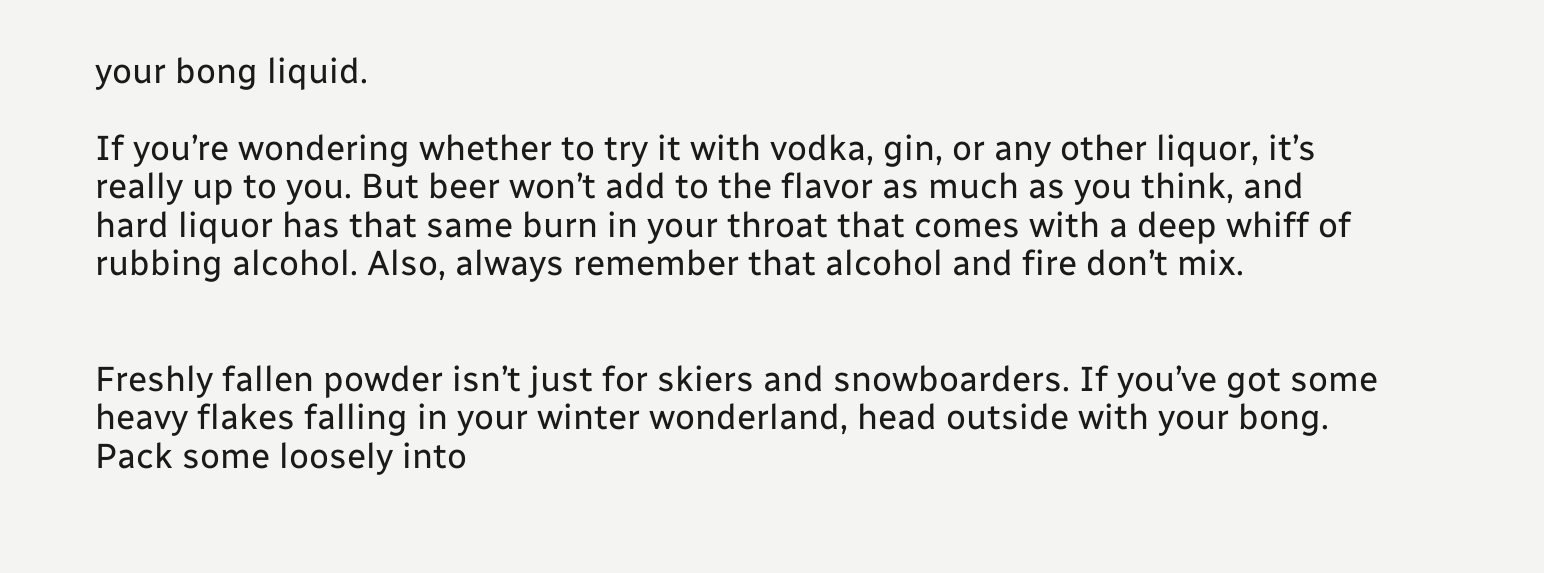your bong liquid.

If you’re wondering whether to try it with vodka, gin, or any other liquor, it’s really up to you. But beer won’t add to the flavor as much as you think, and hard liquor has that same burn in your throat that comes with a deep whiff of rubbing alcohol. Also, always remember that alcohol and fire don’t mix.


Freshly fallen powder isn’t just for skiers and snowboarders. If you’ve got some heavy flakes falling in your winter wonderland, head outside with your bong. Pack some loosely into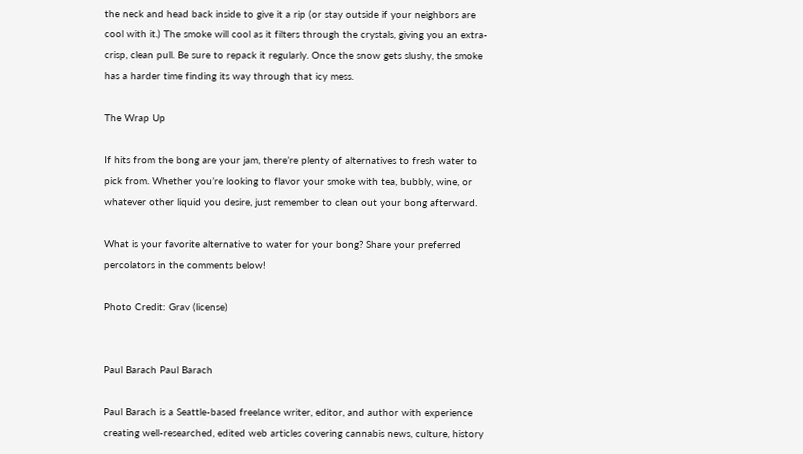the neck and head back inside to give it a rip (or stay outside if your neighbors are cool with it.) The smoke will cool as it filters through the crystals, giving you an extra-crisp, clean pull. Be sure to repack it regularly. Once the snow gets slushy, the smoke has a harder time finding its way through that icy mess.

The Wrap Up

If hits from the bong are your jam, there’re plenty of alternatives to fresh water to pick from. Whether you’re looking to flavor your smoke with tea, bubbly, wine, or whatever other liquid you desire, just remember to clean out your bong afterward.

What is your favorite alternative to water for your bong? Share your preferred percolators in the comments below!

Photo Credit: Grav (license)


Paul Barach Paul Barach

Paul Barach is a Seattle-based freelance writer, editor, and author with experience creating well-researched, edited web articles covering cannabis news, culture, history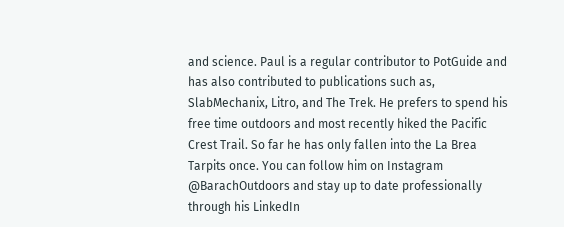and science. Paul is a regular contributor to PotGuide and has also contributed to publications such as, SlabMechanix, Litro, and The Trek. He prefers to spend his free time outdoors and most recently hiked the Pacific Crest Trail. So far he has only fallen into the La Brea Tarpits once. You can follow him on Instagram @BarachOutdoors and stay up to date professionally through his LinkedIn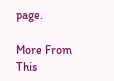page.

More From This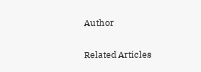Author

Related Articles